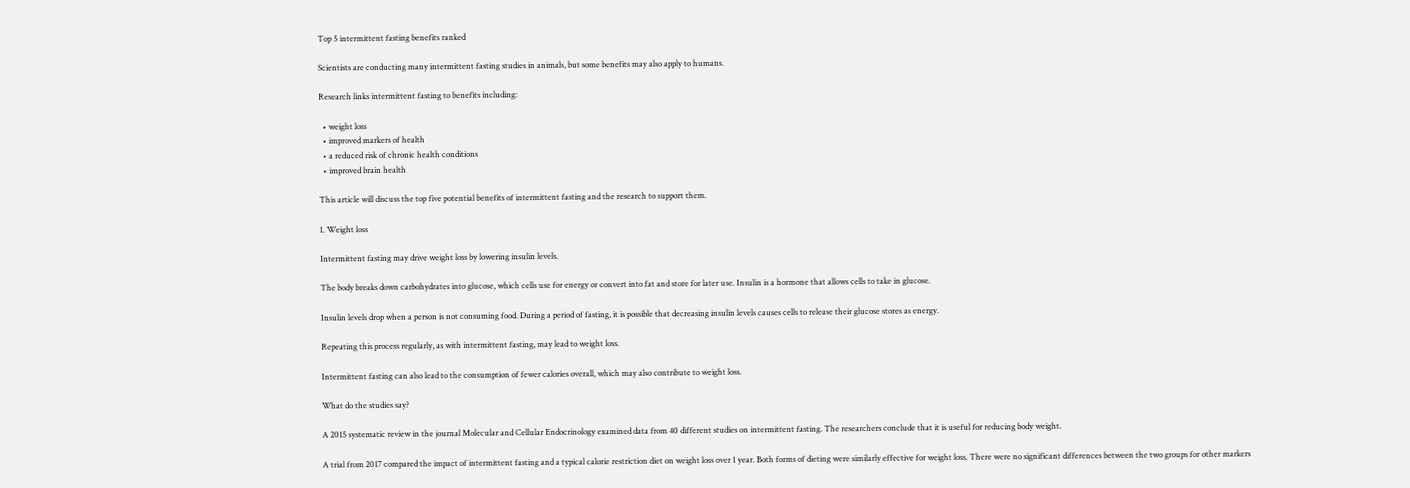Top 5 intermittent fasting benefits ranked

Scientists are conducting many intermittent fasting studies in animals, but some benefits may also apply to humans.

Research links intermittent fasting to benefits including:

  • weight loss
  • improved markers of health
  • a reduced risk of chronic health conditions
  • improved brain health

This article will discuss the top five potential benefits of intermittent fasting and the research to support them.

1. Weight loss

Intermittent fasting may drive weight loss by lowering insulin levels.

The body breaks down carbohydrates into glucose, which cells use for energy or convert into fat and store for later use. Insulin is a hormone that allows cells to take in glucose.

Insulin levels drop when a person is not consuming food. During a period of fasting, it is possible that decreasing insulin levels causes cells to release their glucose stores as energy.

Repeating this process regularly, as with intermittent fasting, may lead to weight loss.

Intermittent fasting can also lead to the consumption of fewer calories overall, which may also contribute to weight loss.

What do the studies say?

A 2015 systematic review in the journal Molecular and Cellular Endocrinology examined data from 40 different studies on intermittent fasting. The researchers conclude that it is useful for reducing body weight.

A trial from 2017 compared the impact of intermittent fasting and a typical calorie restriction diet on weight loss over 1 year. Both forms of dieting were similarly effective for weight loss. There were no significant differences between the two groups for other markers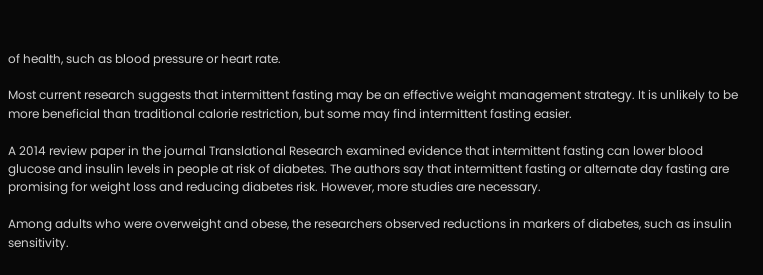of health, such as blood pressure or heart rate.

Most current research suggests that intermittent fasting may be an effective weight management strategy. It is unlikely to be more beneficial than traditional calorie restriction, but some may find intermittent fasting easier.

A 2014 review paper in the journal Translational Research examined evidence that intermittent fasting can lower blood glucose and insulin levels in people at risk of diabetes. The authors say that intermittent fasting or alternate day fasting are promising for weight loss and reducing diabetes risk. However, more studies are necessary.

Among adults who were overweight and obese, the researchers observed reductions in markers of diabetes, such as insulin sensitivity.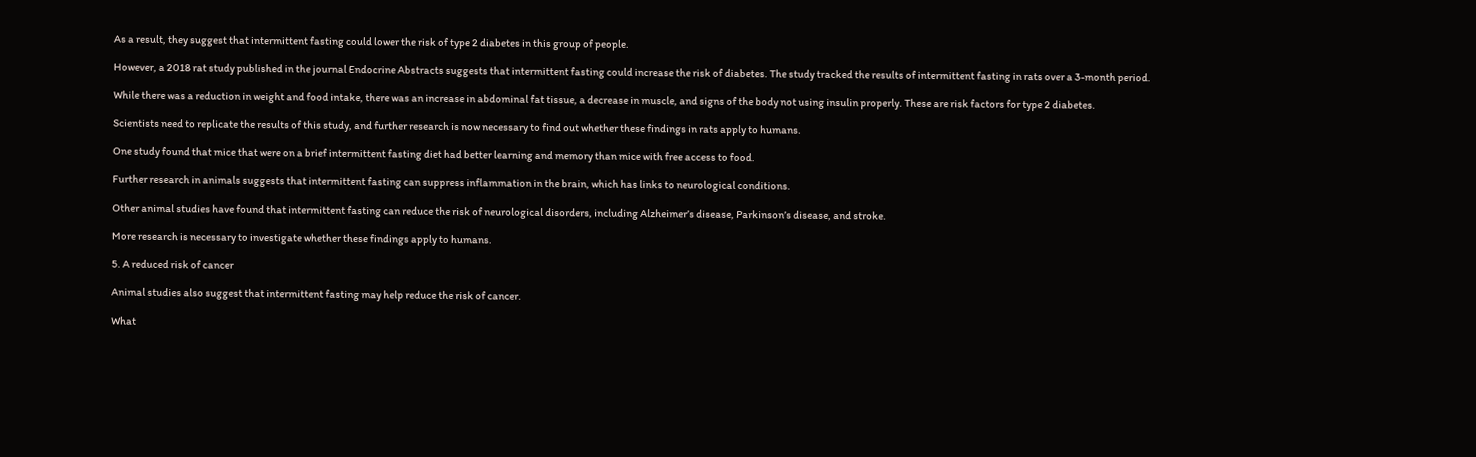As a result, they suggest that intermittent fasting could lower the risk of type 2 diabetes in this group of people.

However, a 2018 rat study published in the journal Endocrine Abstracts suggests that intermittent fasting could increase the risk of diabetes. The study tracked the results of intermittent fasting in rats over a 3-month period.

While there was a reduction in weight and food intake, there was an increase in abdominal fat tissue, a decrease in muscle, and signs of the body not using insulin properly. These are risk factors for type 2 diabetes.

Scientists need to replicate the results of this study, and further research is now necessary to find out whether these findings in rats apply to humans.

One study found that mice that were on a brief intermittent fasting diet had better learning and memory than mice with free access to food.

Further research in animals suggests that intermittent fasting can suppress inflammation in the brain, which has links to neurological conditions.

Other animal studies have found that intermittent fasting can reduce the risk of neurological disorders, including Alzheimer’s disease, Parkinson’s disease, and stroke.

More research is necessary to investigate whether these findings apply to humans.

5. A reduced risk of cancer

Animal studies also suggest that intermittent fasting may help reduce the risk of cancer.

What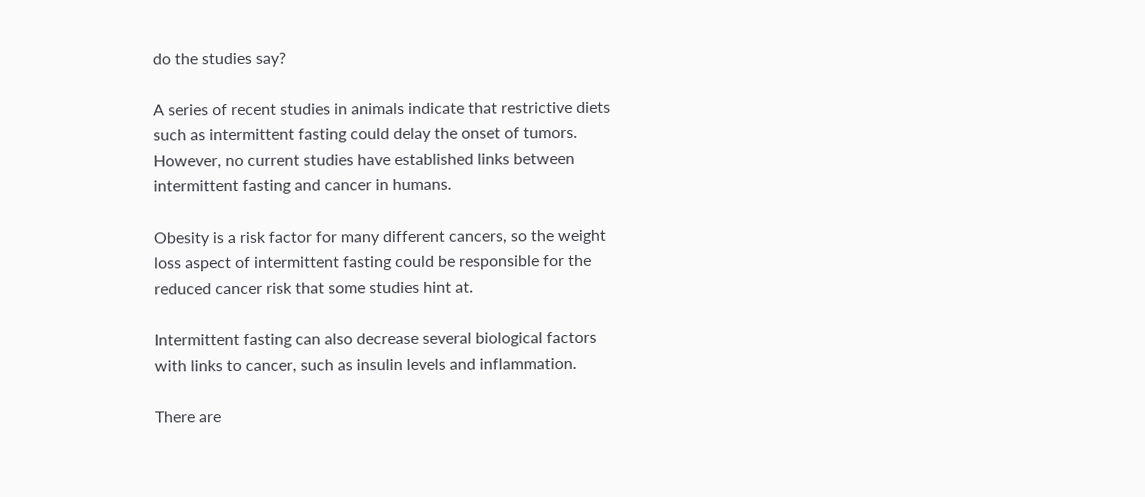do the studies say?

A series of recent studies in animals indicate that restrictive diets such as intermittent fasting could delay the onset of tumors. However, no current studies have established links between intermittent fasting and cancer in humans.

Obesity is a risk factor for many different cancers, so the weight loss aspect of intermittent fasting could be responsible for the reduced cancer risk that some studies hint at.

Intermittent fasting can also decrease several biological factors with links to cancer, such as insulin levels and inflammation.

There are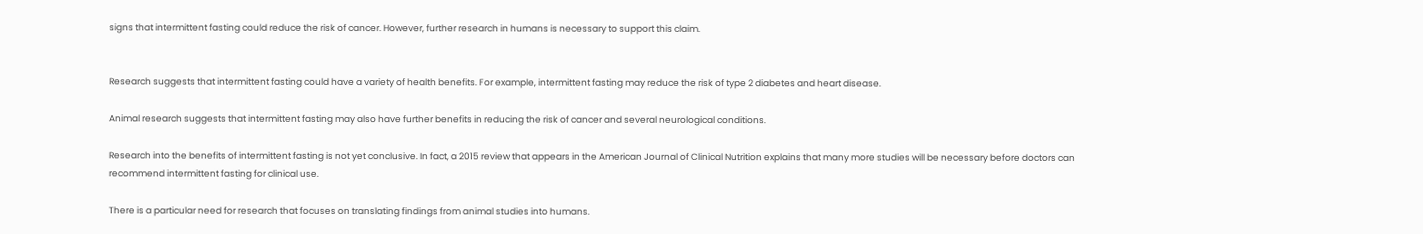signs that intermittent fasting could reduce the risk of cancer. However, further research in humans is necessary to support this claim.


Research suggests that intermittent fasting could have a variety of health benefits. For example, intermittent fasting may reduce the risk of type 2 diabetes and heart disease.

Animal research suggests that intermittent fasting may also have further benefits in reducing the risk of cancer and several neurological conditions.

Research into the benefits of intermittent fasting is not yet conclusive. In fact, a 2015 review that appears in the American Journal of Clinical Nutrition explains that many more studies will be necessary before doctors can recommend intermittent fasting for clinical use.

There is a particular need for research that focuses on translating findings from animal studies into humans.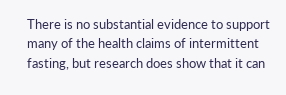There is no substantial evidence to support many of the health claims of intermittent fasting, but research does show that it can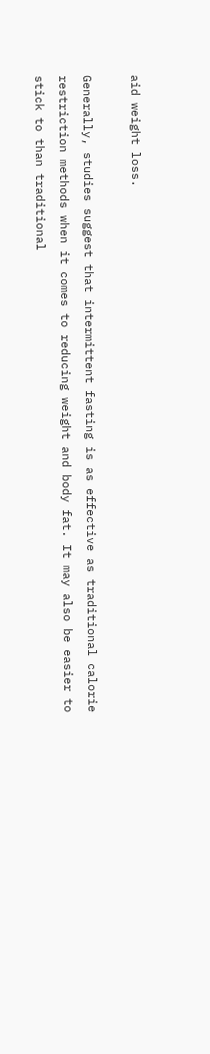aid weight loss.

Generally, studies suggest that intermittent fasting is as effective as traditional calorie restriction methods when it comes to reducing weight and body fat. It may also be easier to stick to than traditional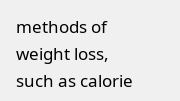methods of weight loss, such as calorie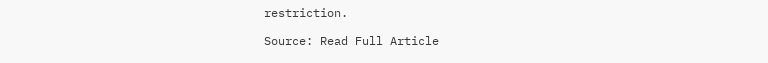restriction.

Source: Read Full Article